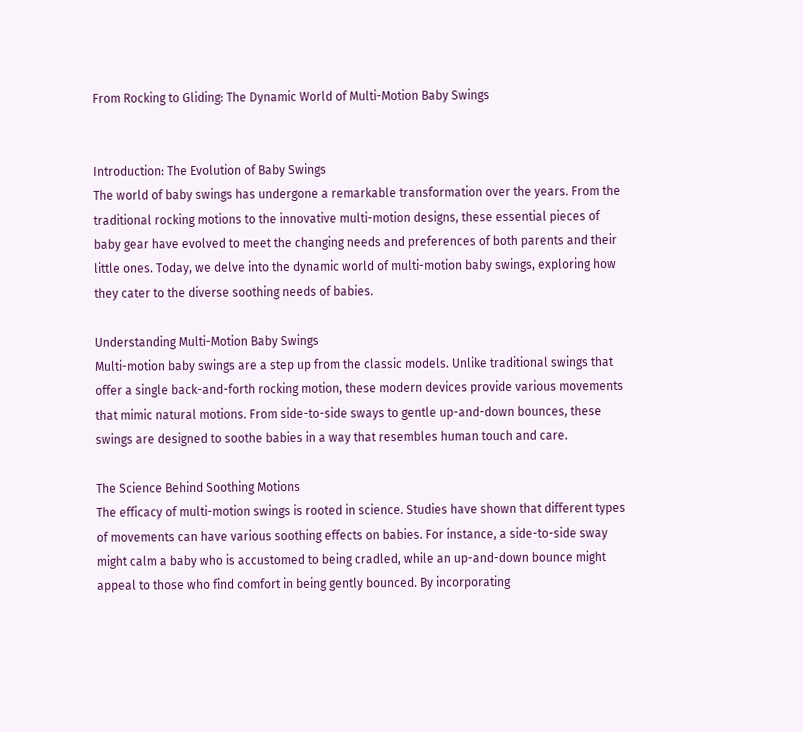From Rocking to Gliding: The Dynamic World of Multi-Motion Baby Swings


Introduction: The Evolution of Baby Swings
The world of baby swings has undergone a remarkable transformation over the years. From the traditional rocking motions to the innovative multi-motion designs, these essential pieces of baby gear have evolved to meet the changing needs and preferences of both parents and their little ones. Today, we delve into the dynamic world of multi-motion baby swings, exploring how they cater to the diverse soothing needs of babies.

Understanding Multi-Motion Baby Swings
Multi-motion baby swings are a step up from the classic models. Unlike traditional swings that offer a single back-and-forth rocking motion, these modern devices provide various movements that mimic natural motions. From side-to-side sways to gentle up-and-down bounces, these swings are designed to soothe babies in a way that resembles human touch and care.

The Science Behind Soothing Motions
The efficacy of multi-motion swings is rooted in science. Studies have shown that different types of movements can have various soothing effects on babies. For instance, a side-to-side sway might calm a baby who is accustomed to being cradled, while an up-and-down bounce might appeal to those who find comfort in being gently bounced. By incorporating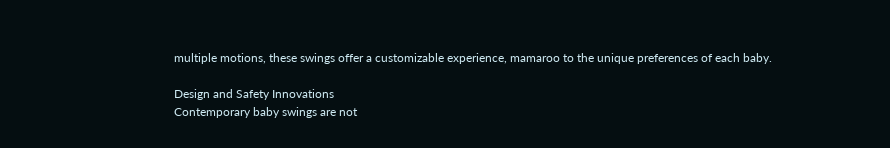multiple motions, these swings offer a customizable experience, mamaroo to the unique preferences of each baby.

Design and Safety Innovations
Contemporary baby swings are not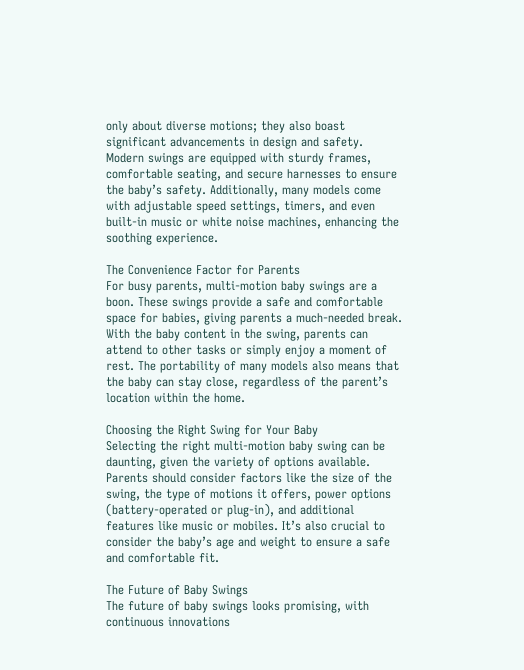only about diverse motions; they also boast significant advancements in design and safety. Modern swings are equipped with sturdy frames, comfortable seating, and secure harnesses to ensure the baby’s safety. Additionally, many models come with adjustable speed settings, timers, and even built-in music or white noise machines, enhancing the soothing experience.

The Convenience Factor for Parents
For busy parents, multi-motion baby swings are a boon. These swings provide a safe and comfortable space for babies, giving parents a much-needed break. With the baby content in the swing, parents can attend to other tasks or simply enjoy a moment of rest. The portability of many models also means that the baby can stay close, regardless of the parent’s location within the home.

Choosing the Right Swing for Your Baby
Selecting the right multi-motion baby swing can be daunting, given the variety of options available. Parents should consider factors like the size of the swing, the type of motions it offers, power options (battery-operated or plug-in), and additional features like music or mobiles. It’s also crucial to consider the baby’s age and weight to ensure a safe and comfortable fit.

The Future of Baby Swings
The future of baby swings looks promising, with continuous innovations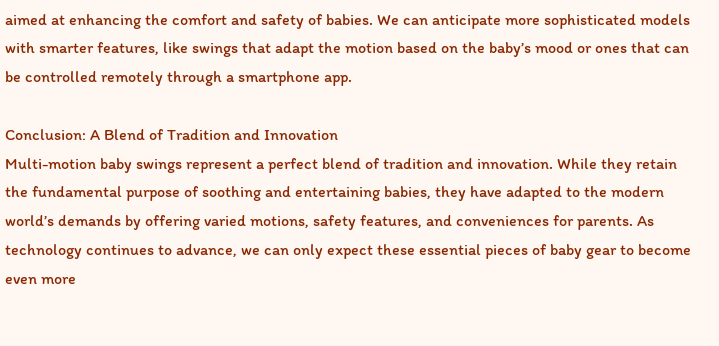aimed at enhancing the comfort and safety of babies. We can anticipate more sophisticated models with smarter features, like swings that adapt the motion based on the baby’s mood or ones that can be controlled remotely through a smartphone app.

Conclusion: A Blend of Tradition and Innovation
Multi-motion baby swings represent a perfect blend of tradition and innovation. While they retain the fundamental purpose of soothing and entertaining babies, they have adapted to the modern world’s demands by offering varied motions, safety features, and conveniences for parents. As technology continues to advance, we can only expect these essential pieces of baby gear to become even more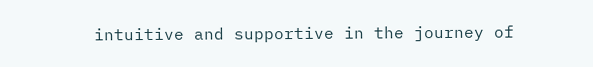intuitive and supportive in the journey of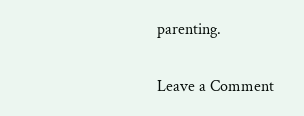parenting.


Leave a Comment